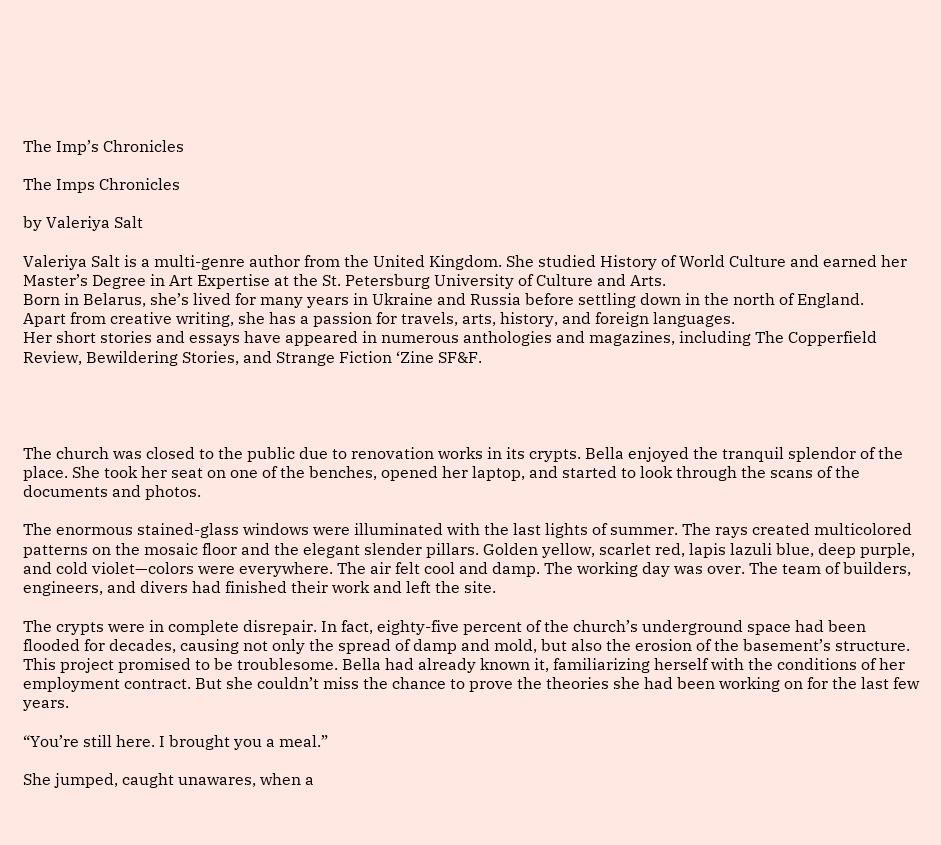The Imp’s Chronicles

The Imps Chronicles

by Valeriya Salt

Valeriya Salt is a multi-genre author from the United Kingdom. She studied History of World Culture and earned her Master’s Degree in Art Expertise at the St. Petersburg University of Culture and Arts.
Born in Belarus, she’s lived for many years in Ukraine and Russia before settling down in the north of England.
Apart from creative writing, she has a passion for travels, arts, history, and foreign languages.
Her short stories and essays have appeared in numerous anthologies and magazines, including The Copperfield Review, Bewildering Stories, and Strange Fiction ‘Zine SF&F.




The church was closed to the public due to renovation works in its crypts. Bella enjoyed the tranquil splendor of the place. She took her seat on one of the benches, opened her laptop, and started to look through the scans of the documents and photos.

The enormous stained-glass windows were illuminated with the last lights of summer. The rays created multicolored patterns on the mosaic floor and the elegant slender pillars. Golden yellow, scarlet red, lapis lazuli blue, deep purple, and cold violet—colors were everywhere. The air felt cool and damp. The working day was over. The team of builders, engineers, and divers had finished their work and left the site.

The crypts were in complete disrepair. In fact, eighty-five percent of the church’s underground space had been flooded for decades, causing not only the spread of damp and mold, but also the erosion of the basement’s structure. This project promised to be troublesome. Bella had already known it, familiarizing herself with the conditions of her employment contract. But she couldn’t miss the chance to prove the theories she had been working on for the last few years.

“You’re still here. I brought you a meal.”

She jumped, caught unawares, when a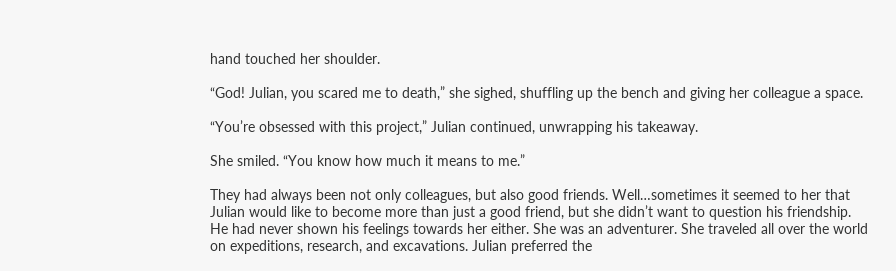hand touched her shoulder.

“God! Julian, you scared me to death,” she sighed, shuffling up the bench and giving her colleague a space.

“You’re obsessed with this project,” Julian continued, unwrapping his takeaway.

She smiled. “You know how much it means to me.”

They had always been not only colleagues, but also good friends. Well…sometimes it seemed to her that Julian would like to become more than just a good friend, but she didn’t want to question his friendship. He had never shown his feelings towards her either. She was an adventurer. She traveled all over the world on expeditions, research, and excavations. Julian preferred the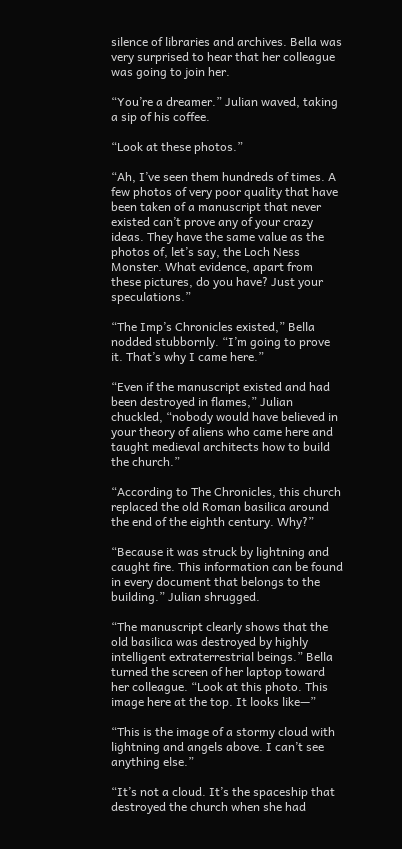silence of libraries and archives. Bella was very surprised to hear that her colleague was going to join her.

“You’re a dreamer.” Julian waved, taking a sip of his coffee.

“Look at these photos.”

“Ah, I’ve seen them hundreds of times. A few photos of very poor quality that have been taken of a manuscript that never existed can’t prove any of your crazy ideas. They have the same value as the photos of, let’s say, the Loch Ness Monster. What evidence, apart from these pictures, do you have? Just your speculations.”

“The Imp’s Chronicles existed,” Bella nodded stubbornly. “I’m going to prove it. That’s why I came here.”

“Even if the manuscript existed and had been destroyed in flames,” Julian chuckled, “nobody would have believed in your theory of aliens who came here and taught medieval architects how to build the church.”

“According to The Chronicles, this church replaced the old Roman basilica around the end of the eighth century. Why?”

“Because it was struck by lightning and caught fire. This information can be found in every document that belongs to the building.” Julian shrugged.

“The manuscript clearly shows that the old basilica was destroyed by highly intelligent extraterrestrial beings.” Bella turned the screen of her laptop toward her colleague. “Look at this photo. This image here at the top. It looks like—”

“This is the image of a stormy cloud with lightning and angels above. I can’t see anything else.”

“It’s not a cloud. It’s the spaceship that destroyed the church when she had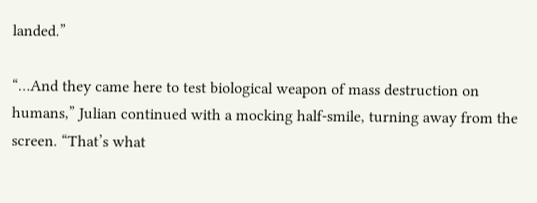landed.”

“…And they came here to test biological weapon of mass destruction on humans,” Julian continued with a mocking half-smile, turning away from the screen. “That’s what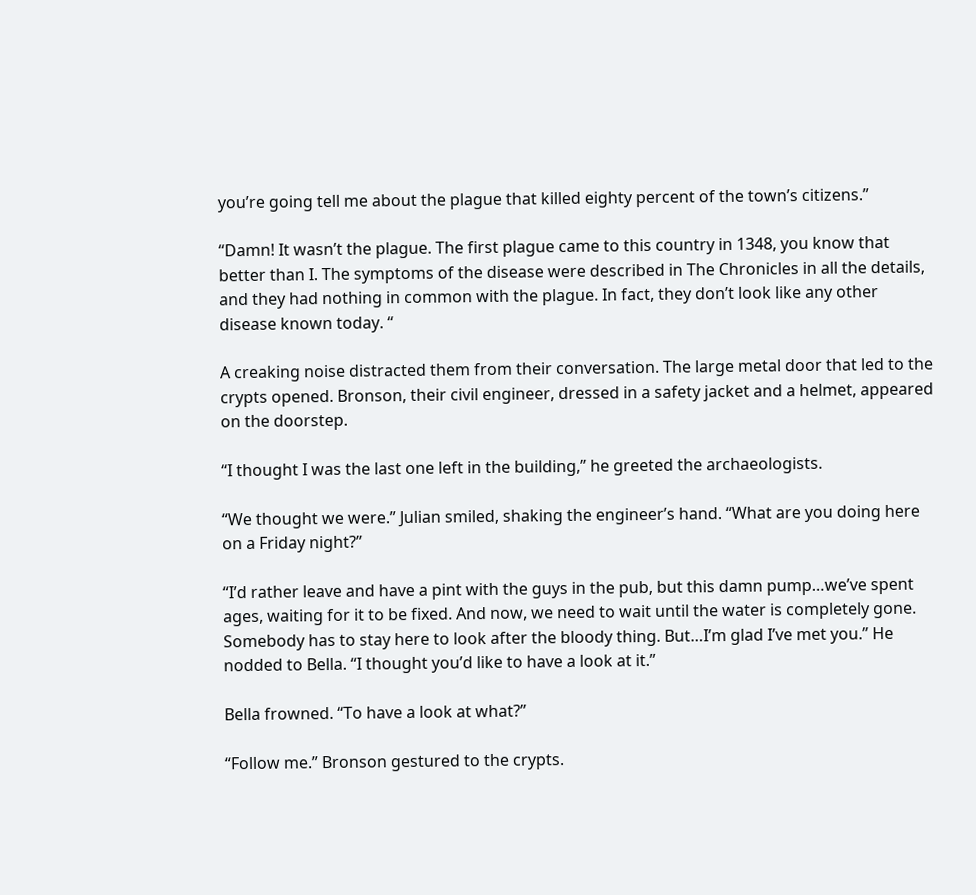you’re going tell me about the plague that killed eighty percent of the town’s citizens.”

“Damn! It wasn’t the plague. The first plague came to this country in 1348, you know that better than I. The symptoms of the disease were described in The Chronicles in all the details, and they had nothing in common with the plague. In fact, they don’t look like any other disease known today. “

A creaking noise distracted them from their conversation. The large metal door that led to the crypts opened. Bronson, their civil engineer, dressed in a safety jacket and a helmet, appeared on the doorstep.

“I thought I was the last one left in the building,” he greeted the archaeologists.

“We thought we were.” Julian smiled, shaking the engineer’s hand. “What are you doing here on a Friday night?”

“I’d rather leave and have a pint with the guys in the pub, but this damn pump…we’ve spent ages, waiting for it to be fixed. And now, we need to wait until the water is completely gone. Somebody has to stay here to look after the bloody thing. But…I’m glad I’ve met you.” He nodded to Bella. “I thought you’d like to have a look at it.”

Bella frowned. “To have a look at what?”

“Follow me.” Bronson gestured to the crypts.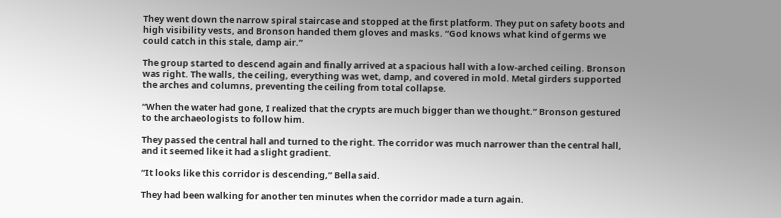They went down the narrow spiral staircase and stopped at the first platform. They put on safety boots and high visibility vests, and Bronson handed them gloves and masks. “God knows what kind of germs we could catch in this stale, damp air.”

The group started to descend again and finally arrived at a spacious hall with a low-arched ceiling. Bronson was right. The walls, the ceiling, everything was wet, damp, and covered in mold. Metal girders supported the arches and columns, preventing the ceiling from total collapse.

“When the water had gone, I realized that the crypts are much bigger than we thought.” Bronson gestured to the archaeologists to follow him.

They passed the central hall and turned to the right. The corridor was much narrower than the central hall, and it seemed like it had a slight gradient.

“It looks like this corridor is descending,” Bella said.

They had been walking for another ten minutes when the corridor made a turn again.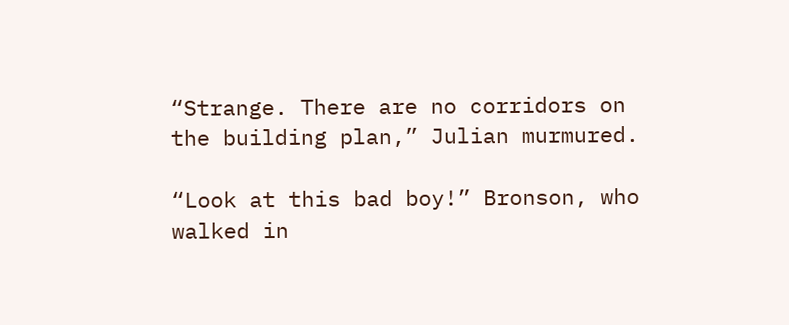“Strange. There are no corridors on the building plan,” Julian murmured.

“Look at this bad boy!” Bronson, who walked in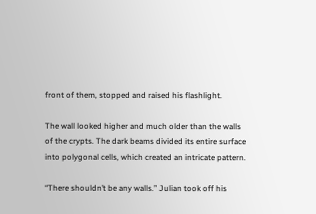front of them, stopped and raised his flashlight.

The wall looked higher and much older than the walls of the crypts. The dark beams divided its entire surface into polygonal cells, which created an intricate pattern.

“There shouldn’t be any walls.” Julian took off his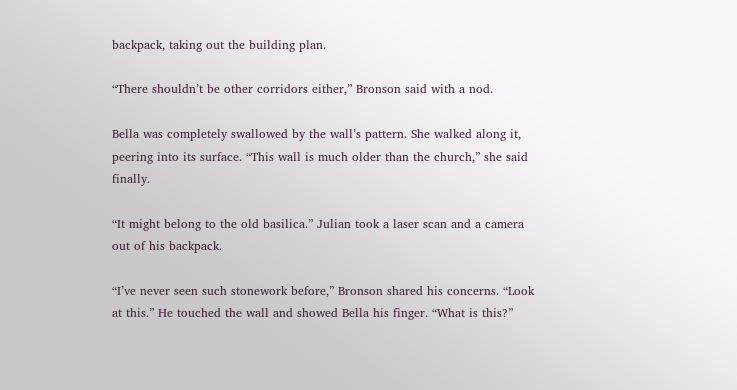backpack, taking out the building plan.

“There shouldn’t be other corridors either,” Bronson said with a nod.

Bella was completely swallowed by the wall’s pattern. She walked along it, peering into its surface. “This wall is much older than the church,” she said finally.

“It might belong to the old basilica.” Julian took a laser scan and a camera out of his backpack.

“I’ve never seen such stonework before,” Bronson shared his concerns. “Look at this.” He touched the wall and showed Bella his finger. “What is this?”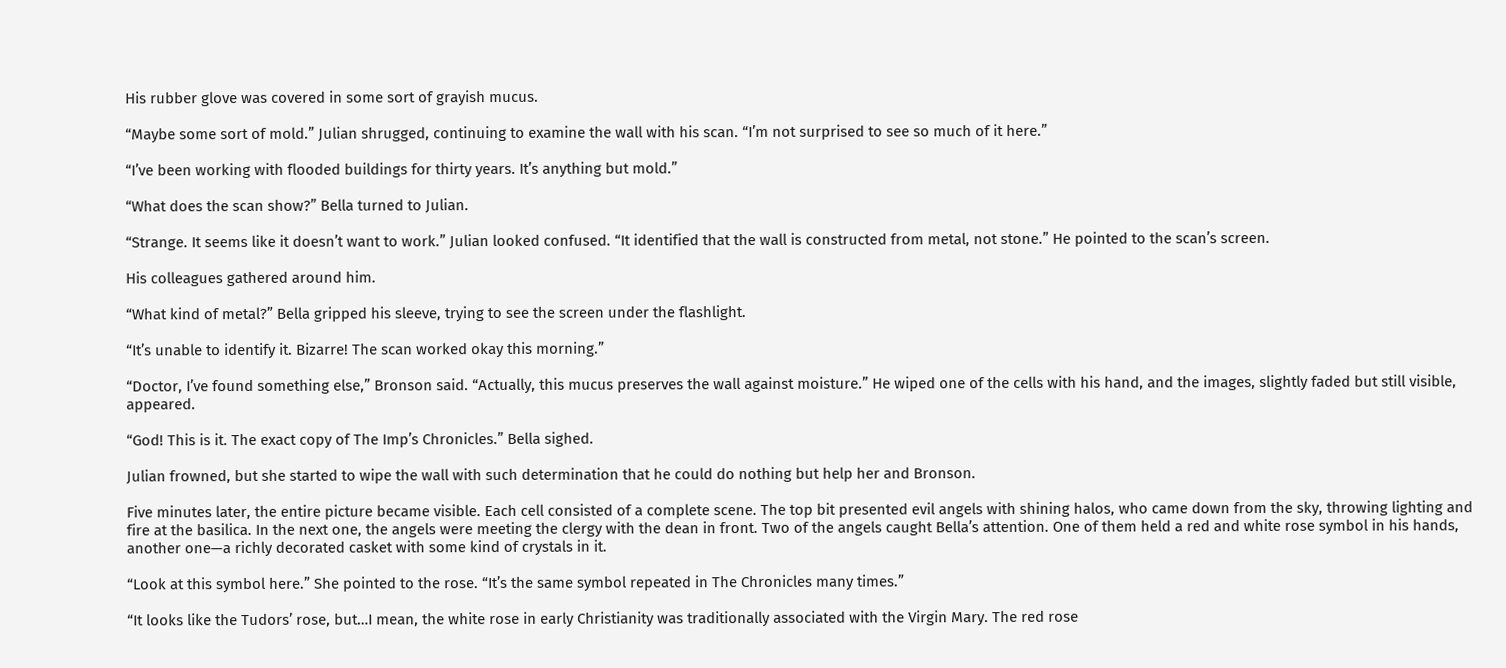His rubber glove was covered in some sort of grayish mucus.

“Maybe some sort of mold.” Julian shrugged, continuing to examine the wall with his scan. “I’m not surprised to see so much of it here.”

“I’ve been working with flooded buildings for thirty years. It’s anything but mold.”

“What does the scan show?” Bella turned to Julian.

“Strange. It seems like it doesn’t want to work.” Julian looked confused. “It identified that the wall is constructed from metal, not stone.” He pointed to the scan’s screen.

His colleagues gathered around him.

“What kind of metal?” Bella gripped his sleeve, trying to see the screen under the flashlight.

“It’s unable to identify it. Bizarre! The scan worked okay this morning.”

“Doctor, I’ve found something else,” Bronson said. “Actually, this mucus preserves the wall against moisture.” He wiped one of the cells with his hand, and the images, slightly faded but still visible, appeared.

“God! This is it. The exact copy of The Imp’s Chronicles.” Bella sighed.

Julian frowned, but she started to wipe the wall with such determination that he could do nothing but help her and Bronson.

Five minutes later, the entire picture became visible. Each cell consisted of a complete scene. The top bit presented evil angels with shining halos, who came down from the sky, throwing lighting and fire at the basilica. In the next one, the angels were meeting the clergy with the dean in front. Two of the angels caught Bella’s attention. One of them held a red and white rose symbol in his hands, another one—a richly decorated casket with some kind of crystals in it.

“Look at this symbol here.” She pointed to the rose. “It’s the same symbol repeated in The Chronicles many times.”

“It looks like the Tudors’ rose, but…I mean, the white rose in early Christianity was traditionally associated with the Virgin Mary. The red rose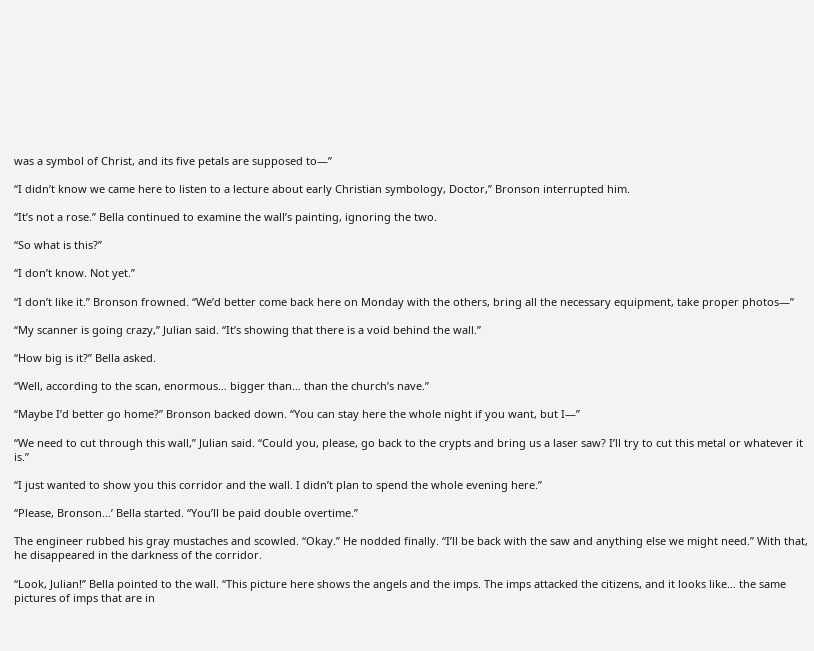was a symbol of Christ, and its five petals are supposed to—”

“I didn’t know we came here to listen to a lecture about early Christian symbology, Doctor,” Bronson interrupted him.

“It’s not a rose.” Bella continued to examine the wall’s painting, ignoring the two.

“So what is this?”

“I don’t know. Not yet.”

“I don’t like it.” Bronson frowned. “We’d better come back here on Monday with the others, bring all the necessary equipment, take proper photos—”

“My scanner is going crazy,” Julian said. “It’s showing that there is a void behind the wall.”

“How big is it?” Bella asked.

“Well, according to the scan, enormous… bigger than… than the church’s nave.”

“Maybe I’d better go home?” Bronson backed down. “You can stay here the whole night if you want, but I—”

“We need to cut through this wall,” Julian said. “Could you, please, go back to the crypts and bring us a laser saw? I’ll try to cut this metal or whatever it is.”

“I just wanted to show you this corridor and the wall. I didn’t plan to spend the whole evening here.”

“Please, Bronson…’ Bella started. “You’ll be paid double overtime.”

The engineer rubbed his gray mustaches and scowled. “Okay.” He nodded finally. “I’ll be back with the saw and anything else we might need.” With that, he disappeared in the darkness of the corridor.

“Look, Julian!” Bella pointed to the wall. “This picture here shows the angels and the imps. The imps attacked the citizens, and it looks like… the same pictures of imps that are in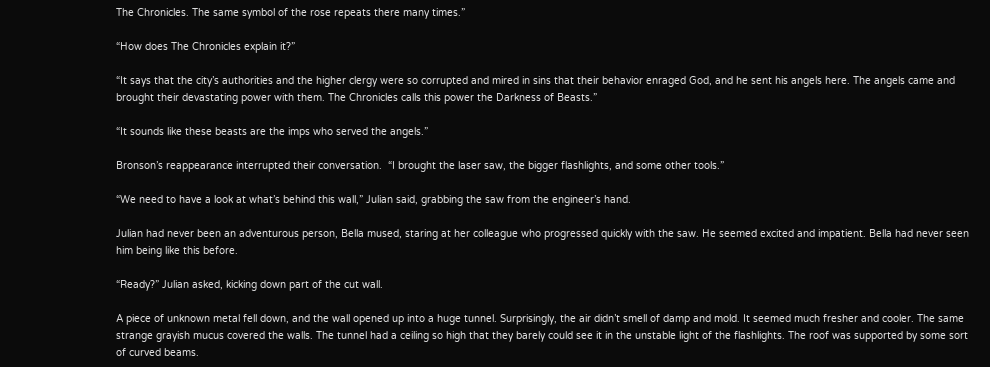The Chronicles. The same symbol of the rose repeats there many times.”

“How does The Chronicles explain it?”

“It says that the city’s authorities and the higher clergy were so corrupted and mired in sins that their behavior enraged God, and he sent his angels here. The angels came and brought their devastating power with them. The Chronicles calls this power the Darkness of Beasts.”

“It sounds like these beasts are the imps who served the angels.”

Bronson’s reappearance interrupted their conversation.  “I brought the laser saw, the bigger flashlights, and some other tools.”

“We need to have a look at what’s behind this wall,” Julian said, grabbing the saw from the engineer’s hand.

Julian had never been an adventurous person, Bella mused, staring at her colleague who progressed quickly with the saw. He seemed excited and impatient. Bella had never seen him being like this before.

“Ready?” Julian asked, kicking down part of the cut wall.

A piece of unknown metal fell down, and the wall opened up into a huge tunnel. Surprisingly, the air didn’t smell of damp and mold. It seemed much fresher and cooler. The same strange grayish mucus covered the walls. The tunnel had a ceiling so high that they barely could see it in the unstable light of the flashlights. The roof was supported by some sort of curved beams.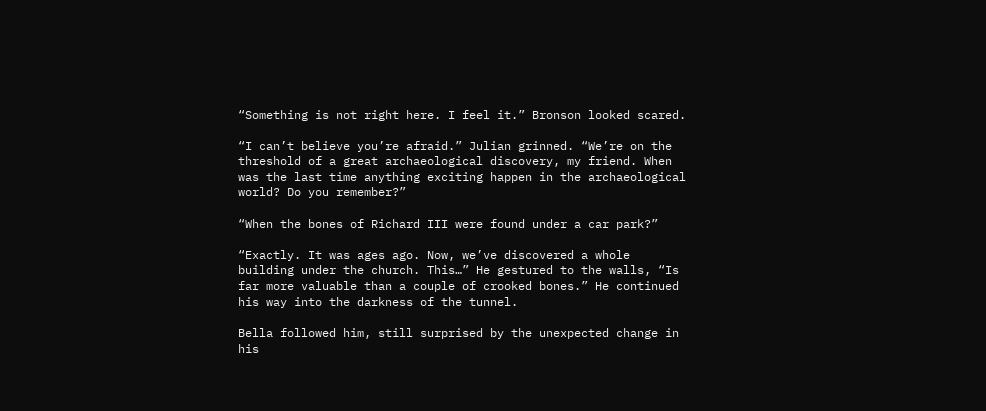“Something is not right here. I feel it.” Bronson looked scared.

“I can’t believe you’re afraid.” Julian grinned. “We’re on the threshold of a great archaeological discovery, my friend. When was the last time anything exciting happen in the archaeological world? Do you remember?”

“When the bones of Richard III were found under a car park?”

“Exactly. It was ages ago. Now, we’ve discovered a whole building under the church. This…” He gestured to the walls, “Is far more valuable than a couple of crooked bones.” He continued his way into the darkness of the tunnel.

Bella followed him, still surprised by the unexpected change in his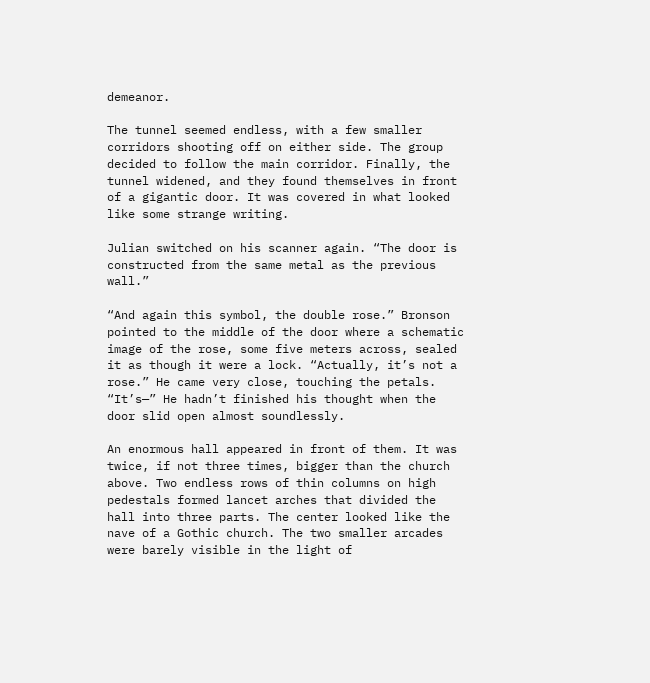demeanor.

The tunnel seemed endless, with a few smaller corridors shooting off on either side. The group decided to follow the main corridor. Finally, the tunnel widened, and they found themselves in front of a gigantic door. It was covered in what looked like some strange writing.

Julian switched on his scanner again. “The door is constructed from the same metal as the previous wall.”

“And again this symbol, the double rose.” Bronson pointed to the middle of the door where a schematic image of the rose, some five meters across, sealed it as though it were a lock. “Actually, it’s not a rose.” He came very close, touching the petals. “It’s—” He hadn’t finished his thought when the door slid open almost soundlessly.

An enormous hall appeared in front of them. It was twice, if not three times, bigger than the church above. Two endless rows of thin columns on high pedestals formed lancet arches that divided the hall into three parts. The center looked like the nave of a Gothic church. The two smaller arcades were barely visible in the light of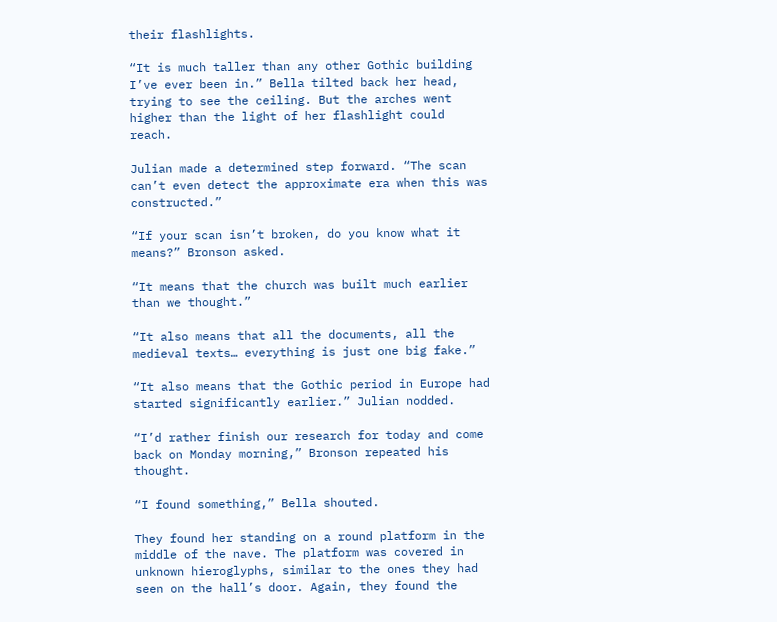their flashlights.

“It is much taller than any other Gothic building I’ve ever been in.” Bella tilted back her head, trying to see the ceiling. But the arches went higher than the light of her flashlight could reach.

Julian made a determined step forward. “The scan can’t even detect the approximate era when this was constructed.”

“If your scan isn’t broken, do you know what it means?” Bronson asked.

“It means that the church was built much earlier than we thought.”

“It also means that all the documents, all the medieval texts… everything is just one big fake.”

“It also means that the Gothic period in Europe had started significantly earlier.” Julian nodded.

“I’d rather finish our research for today and come back on Monday morning,” Bronson repeated his thought.

“I found something,” Bella shouted.

They found her standing on a round platform in the middle of the nave. The platform was covered in unknown hieroglyphs, similar to the ones they had seen on the hall’s door. Again, they found the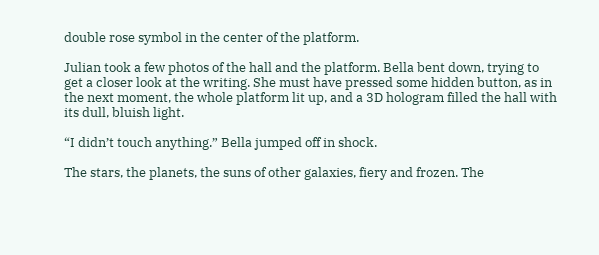double rose symbol in the center of the platform.

Julian took a few photos of the hall and the platform. Bella bent down, trying to get a closer look at the writing. She must have pressed some hidden button, as in the next moment, the whole platform lit up, and a 3D hologram filled the hall with its dull, bluish light.

“I didn’t touch anything.” Bella jumped off in shock.

The stars, the planets, the suns of other galaxies, fiery and frozen. The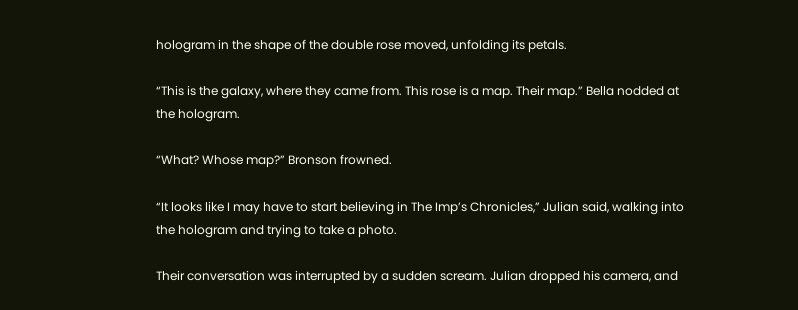hologram in the shape of the double rose moved, unfolding its petals.

“This is the galaxy, where they came from. This rose is a map. Their map.” Bella nodded at the hologram.

“What? Whose map?” Bronson frowned.

“It looks like I may have to start believing in The Imp’s Chronicles,” Julian said, walking into the hologram and trying to take a photo.

Their conversation was interrupted by a sudden scream. Julian dropped his camera, and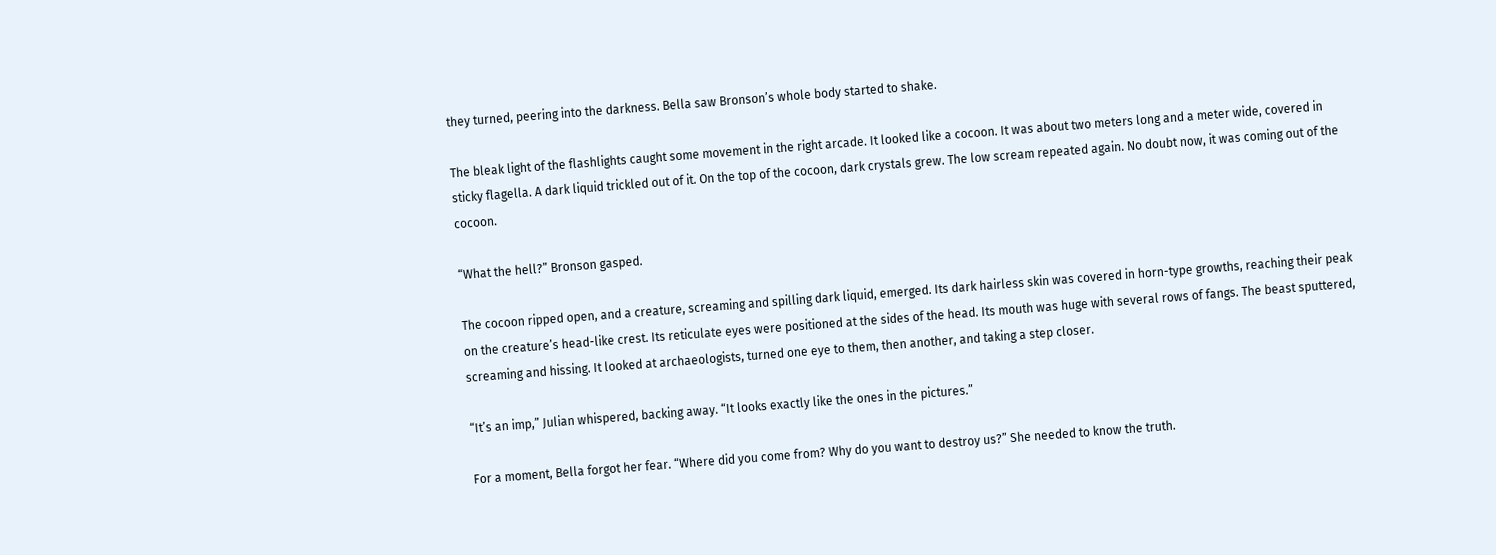they turned, peering into the darkness. Bella saw Bronson’s whole body started to shake.

The bleak light of the flashlights caught some movement in the right arcade. It looked like a cocoon. It was about two meters long and a meter wide, covered in sticky flagella. A dark liquid trickled out of it. On the top of the cocoon, dark crystals grew. The low scream repeated again. No doubt now, it was coming out of the cocoon.

“What the hell?” Bronson gasped.

The cocoon ripped open, and a creature, screaming and spilling dark liquid, emerged. Its dark hairless skin was covered in horn-type growths, reaching their peak on the creature’s head-like crest. Its reticulate eyes were positioned at the sides of the head. Its mouth was huge with several rows of fangs. The beast sputtered, screaming and hissing. It looked at archaeologists, turned one eye to them, then another, and taking a step closer.

“It’s an imp,” Julian whispered, backing away. “It looks exactly like the ones in the pictures.”

For a moment, Bella forgot her fear. “Where did you come from? Why do you want to destroy us?” She needed to know the truth.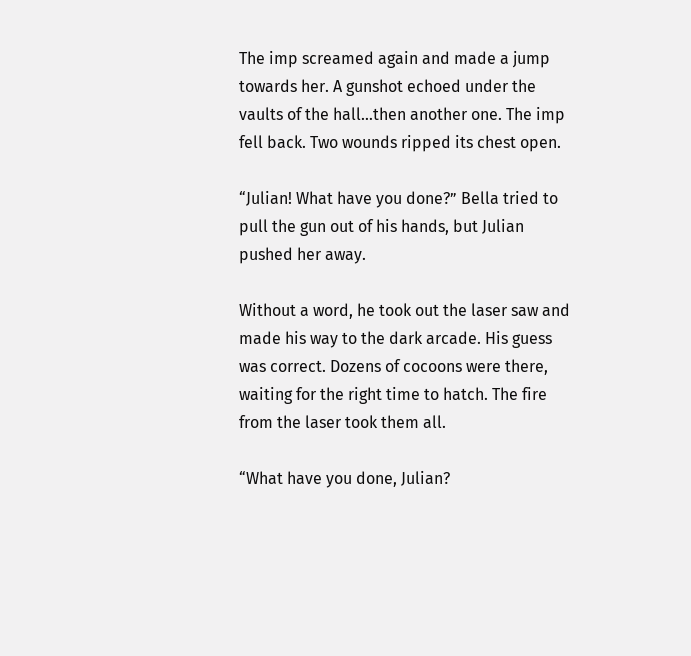The imp screamed again and made a jump towards her. A gunshot echoed under the vaults of the hall…then another one. The imp fell back. Two wounds ripped its chest open.

“Julian! What have you done?” Bella tried to pull the gun out of his hands, but Julian pushed her away.

Without a word, he took out the laser saw and made his way to the dark arcade. His guess was correct. Dozens of cocoons were there, waiting for the right time to hatch. The fire from the laser took them all.

“What have you done, Julian?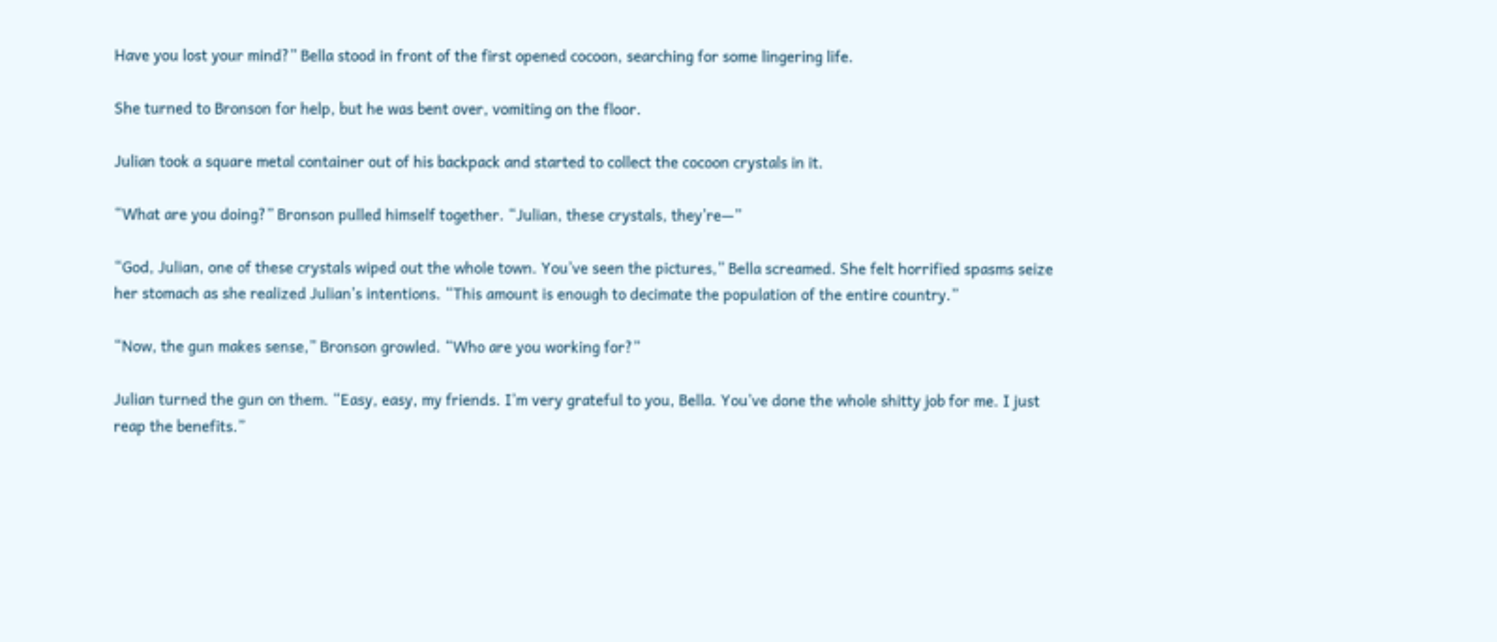Have you lost your mind?” Bella stood in front of the first opened cocoon, searching for some lingering life.

She turned to Bronson for help, but he was bent over, vomiting on the floor.

Julian took a square metal container out of his backpack and started to collect the cocoon crystals in it.

“What are you doing?” Bronson pulled himself together. “Julian, these crystals, they’re—”

“God, Julian, one of these crystals wiped out the whole town. You’ve seen the pictures,” Bella screamed. She felt horrified spasms seize her stomach as she realized Julian’s intentions. “This amount is enough to decimate the population of the entire country.”

“Now, the gun makes sense,” Bronson growled. “Who are you working for?”

Julian turned the gun on them. “Easy, easy, my friends. I’m very grateful to you, Bella. You’ve done the whole shitty job for me. I just reap the benefits.”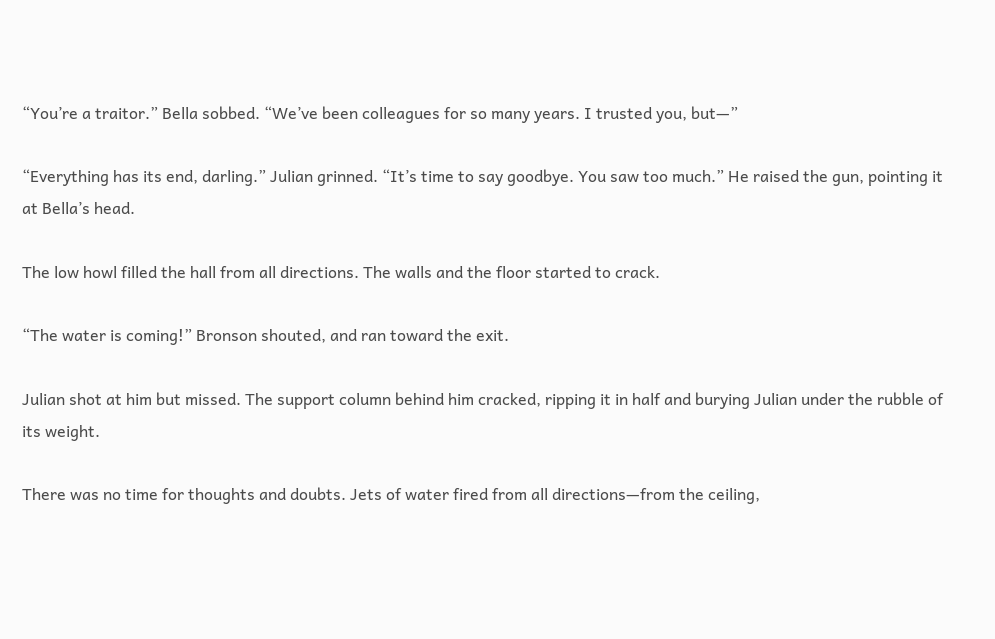“You’re a traitor.” Bella sobbed. “We’ve been colleagues for so many years. I trusted you, but—”

“Everything has its end, darling.” Julian grinned. “It’s time to say goodbye. You saw too much.” He raised the gun, pointing it at Bella’s head.

The low howl filled the hall from all directions. The walls and the floor started to crack.

“The water is coming!” Bronson shouted, and ran toward the exit.

Julian shot at him but missed. The support column behind him cracked, ripping it in half and burying Julian under the rubble of its weight.

There was no time for thoughts and doubts. Jets of water fired from all directions—from the ceiling,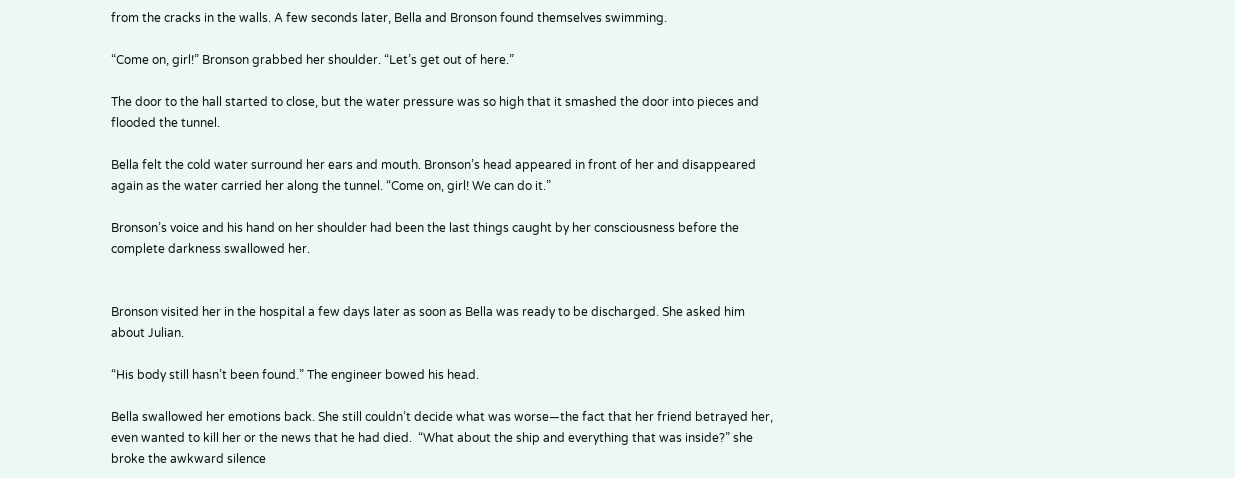from the cracks in the walls. A few seconds later, Bella and Bronson found themselves swimming.

“Come on, girl!” Bronson grabbed her shoulder. “Let’s get out of here.”

The door to the hall started to close, but the water pressure was so high that it smashed the door into pieces and flooded the tunnel.

Bella felt the cold water surround her ears and mouth. Bronson’s head appeared in front of her and disappeared again as the water carried her along the tunnel. “Come on, girl! We can do it.”

Bronson’s voice and his hand on her shoulder had been the last things caught by her consciousness before the complete darkness swallowed her.


Bronson visited her in the hospital a few days later as soon as Bella was ready to be discharged. She asked him about Julian.

“His body still hasn’t been found.” The engineer bowed his head.

Bella swallowed her emotions back. She still couldn’t decide what was worse—the fact that her friend betrayed her, even wanted to kill her or the news that he had died.  “What about the ship and everything that was inside?” she broke the awkward silence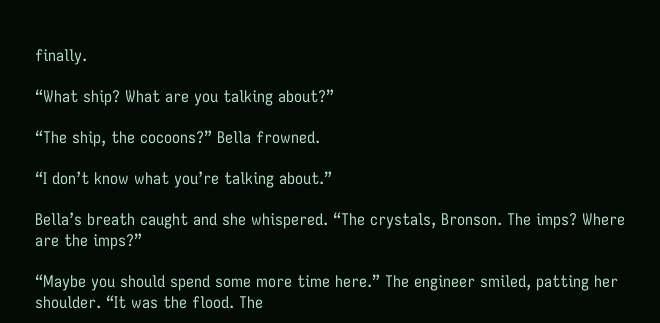finally.

“What ship? What are you talking about?”

“The ship, the cocoons?” Bella frowned.

“I don’t know what you’re talking about.”

Bella’s breath caught and she whispered. “The crystals, Bronson. The imps? Where are the imps?”

“Maybe you should spend some more time here.” The engineer smiled, patting her shoulder. “It was the flood. The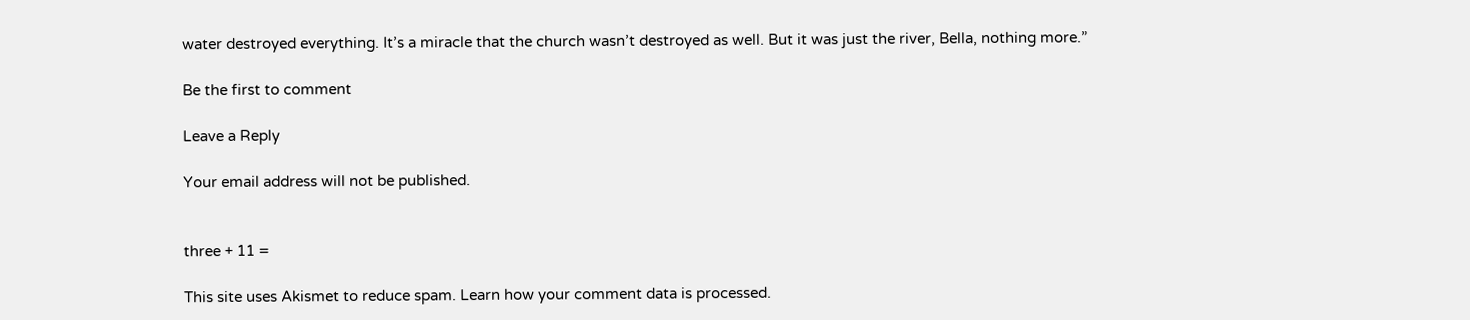water destroyed everything. It’s a miracle that the church wasn’t destroyed as well. But it was just the river, Bella, nothing more.”

Be the first to comment

Leave a Reply

Your email address will not be published.


three + 11 =

This site uses Akismet to reduce spam. Learn how your comment data is processed.